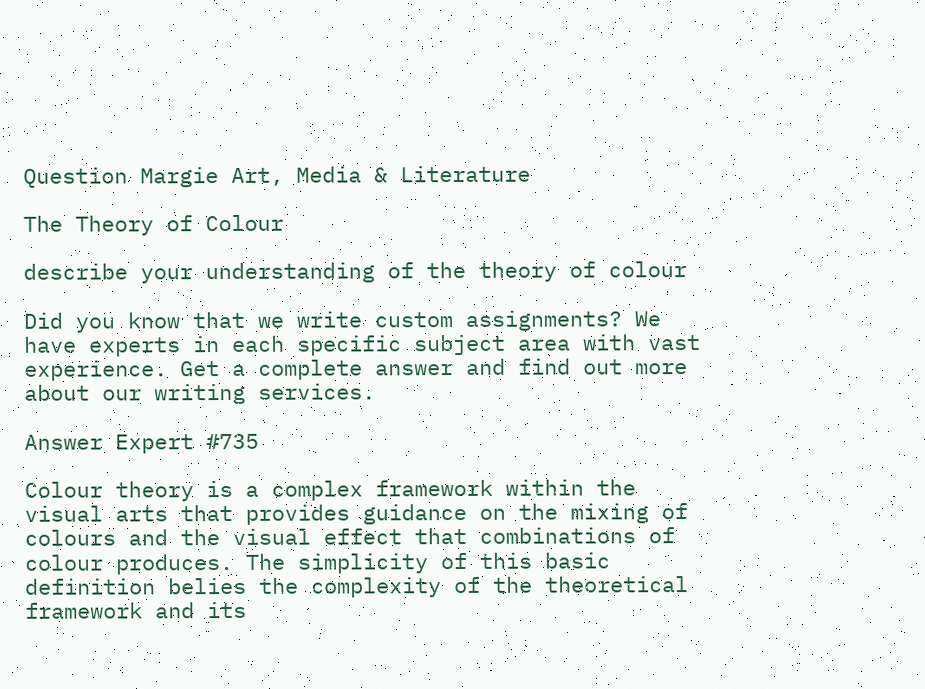Question Margie Art, Media & Literature

The Theory of Colour

describe your understanding of the theory of colour

Did you know that we write custom assignments? We have experts in each specific subject area with vast experience. Get a complete answer and find out more about our writing services.

Answer Expert #735

Colour theory is a complex framework within the visual arts that provides guidance on the mixing of colours and the visual effect that combinations of colour produces. The simplicity of this basic definition belies the complexity of the theoretical framework and its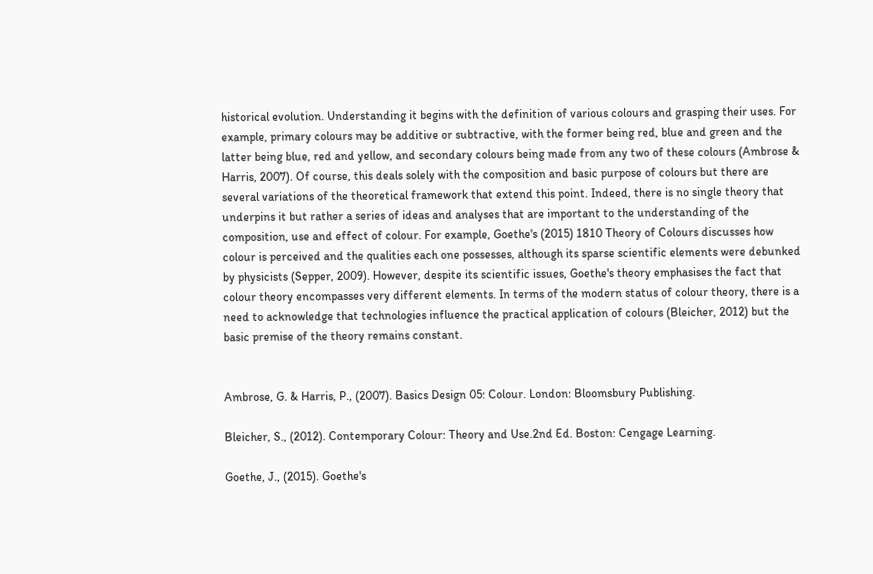historical evolution. Understanding it begins with the definition of various colours and grasping their uses. For example, primary colours may be additive or subtractive, with the former being red, blue and green and the latter being blue, red and yellow, and secondary colours being made from any two of these colours (Ambrose & Harris, 2007). Of course, this deals solely with the composition and basic purpose of colours but there are several variations of the theoretical framework that extend this point. Indeed, there is no single theory that underpins it but rather a series of ideas and analyses that are important to the understanding of the composition, use and effect of colour. For example, Goethe's (2015) 1810 Theory of Colours discusses how colour is perceived and the qualities each one possesses, although its sparse scientific elements were debunked by physicists (Sepper, 2009). However, despite its scientific issues, Goethe's theory emphasises the fact that colour theory encompasses very different elements. In terms of the modern status of colour theory, there is a need to acknowledge that technologies influence the practical application of colours (Bleicher, 2012) but the basic premise of the theory remains constant.


Ambrose, G. & Harris, P., (2007). Basics Design 05: Colour. London: Bloomsbury Publishing.

Bleicher, S., (2012). Contemporary Colour: Theory and Use.2nd Ed. Boston: Cengage Learning.

Goethe, J., (2015). Goethe's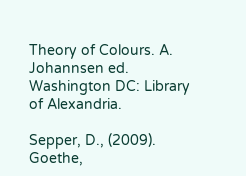Theory of Colours. A. Johannsen ed. Washington DC: Library of Alexandria.

Sepper, D., (2009). Goethe,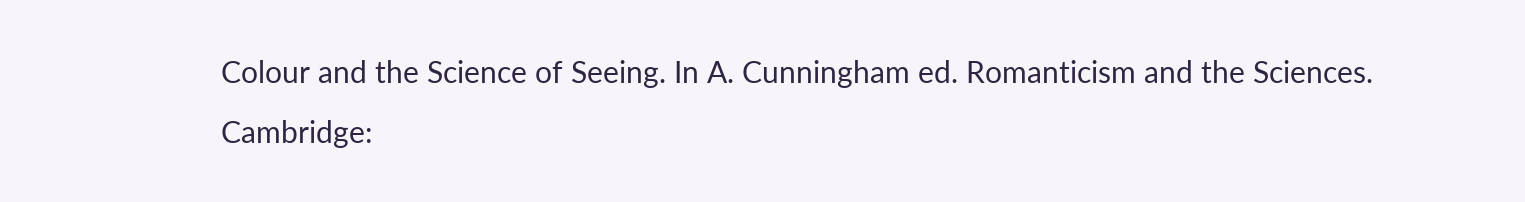Colour and the Science of Seeing. In A. Cunningham ed. Romanticism and the Sciences. Cambridge: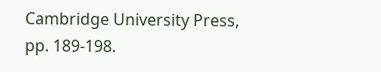Cambridge University Press, pp. 189-198.